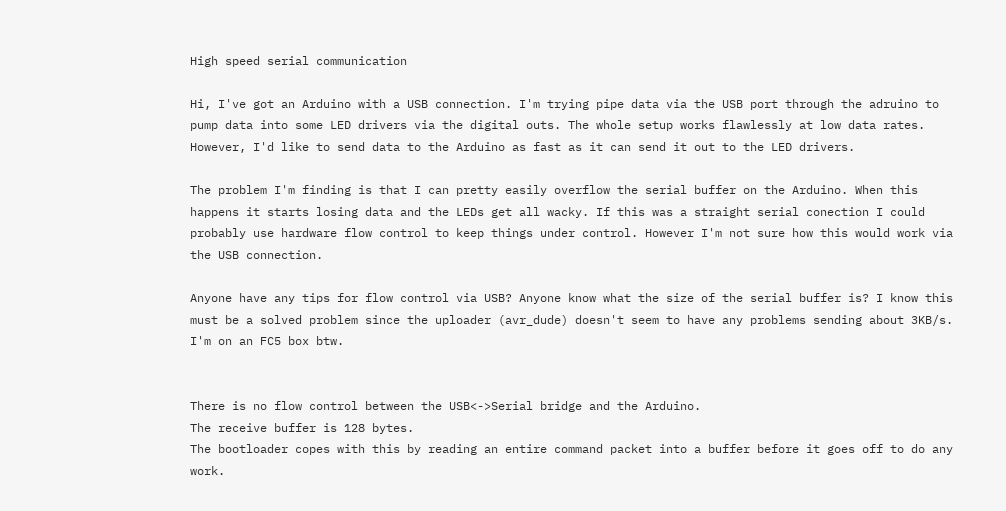High speed serial communication

Hi, I've got an Arduino with a USB connection. I'm trying pipe data via the USB port through the adruino to pump data into some LED drivers via the digital outs. The whole setup works flawlessly at low data rates. However, I'd like to send data to the Arduino as fast as it can send it out to the LED drivers.

The problem I'm finding is that I can pretty easily overflow the serial buffer on the Arduino. When this happens it starts losing data and the LEDs get all wacky. If this was a straight serial conection I could probably use hardware flow control to keep things under control. However I'm not sure how this would work via the USB connection.

Anyone have any tips for flow control via USB? Anyone know what the size of the serial buffer is? I know this must be a solved problem since the uploader (avr_dude) doesn't seem to have any problems sending about 3KB/s. I'm on an FC5 box btw.


There is no flow control between the USB<->Serial bridge and the Arduino.
The receive buffer is 128 bytes.
The bootloader copes with this by reading an entire command packet into a buffer before it goes off to do any work.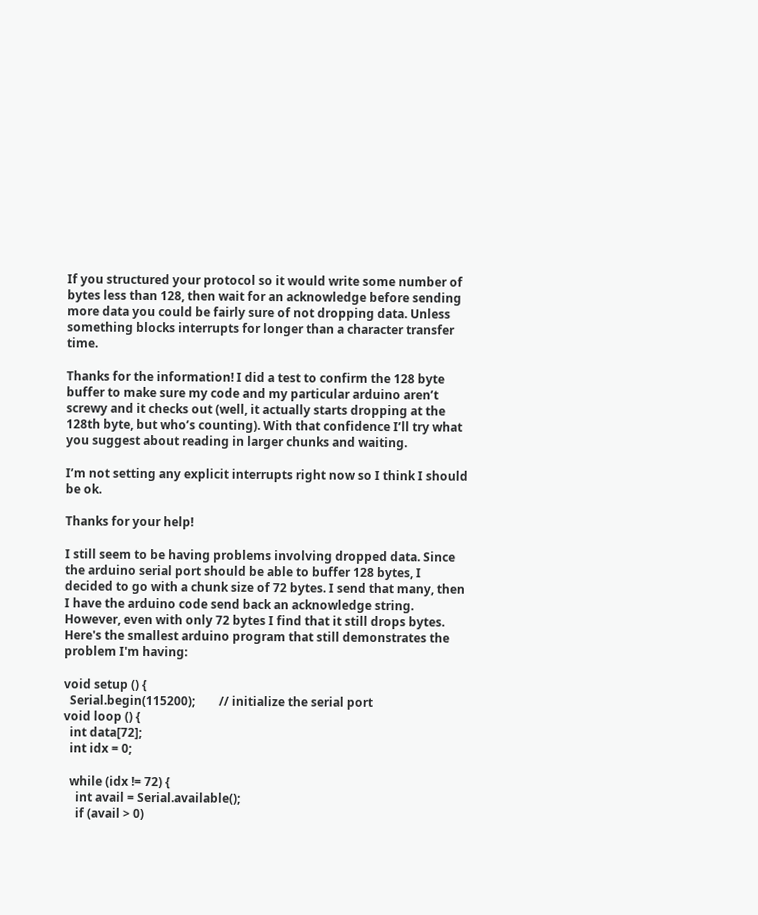If you structured your protocol so it would write some number of bytes less than 128, then wait for an acknowledge before sending more data you could be fairly sure of not dropping data. Unless something blocks interrupts for longer than a character transfer time.

Thanks for the information! I did a test to confirm the 128 byte buffer to make sure my code and my particular arduino aren’t screwy and it checks out (well, it actually starts dropping at the 128th byte, but who’s counting). With that confidence I’ll try what you suggest about reading in larger chunks and waiting.

I’m not setting any explicit interrupts right now so I think I should be ok.

Thanks for your help!

I still seem to be having problems involving dropped data. Since the arduino serial port should be able to buffer 128 bytes, I decided to go with a chunk size of 72 bytes. I send that many, then I have the arduino code send back an acknowledge string. However, even with only 72 bytes I find that it still drops bytes. Here's the smallest arduino program that still demonstrates the problem I'm having:

void setup () {
  Serial.begin(115200);        // initialize the serial port
void loop () {
  int data[72];
  int idx = 0;

  while (idx != 72) {
    int avail = Serial.available();
    if (avail > 0)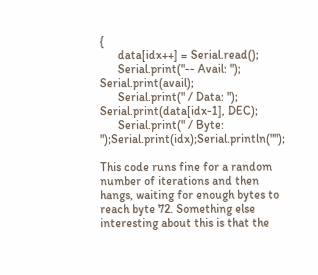{
      data[idx++] = Serial.read();
      Serial.print("-- Avail: "); Serial.print(avail);
      Serial.print(" / Data: "); Serial.print(data[idx-1], DEC);
      Serial.print(" / Byte: ");Serial.print(idx);Serial.println("");

This code runs fine for a random number of iterations and then hangs, waiting for enough bytes to reach byte 72. Something else interesting about this is that the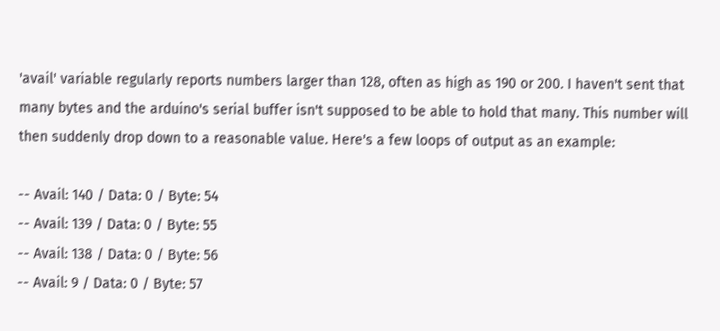'avail' variable regularly reports numbers larger than 128, often as high as 190 or 200. I haven't sent that many bytes and the arduino's serial buffer isn't supposed to be able to hold that many. This number will then suddenly drop down to a reasonable value. Here's a few loops of output as an example:

-- Avail: 140 / Data: 0 / Byte: 54
-- Avail: 139 / Data: 0 / Byte: 55
-- Avail: 138 / Data: 0 / Byte: 56
-- Avail: 9 / Data: 0 / Byte: 57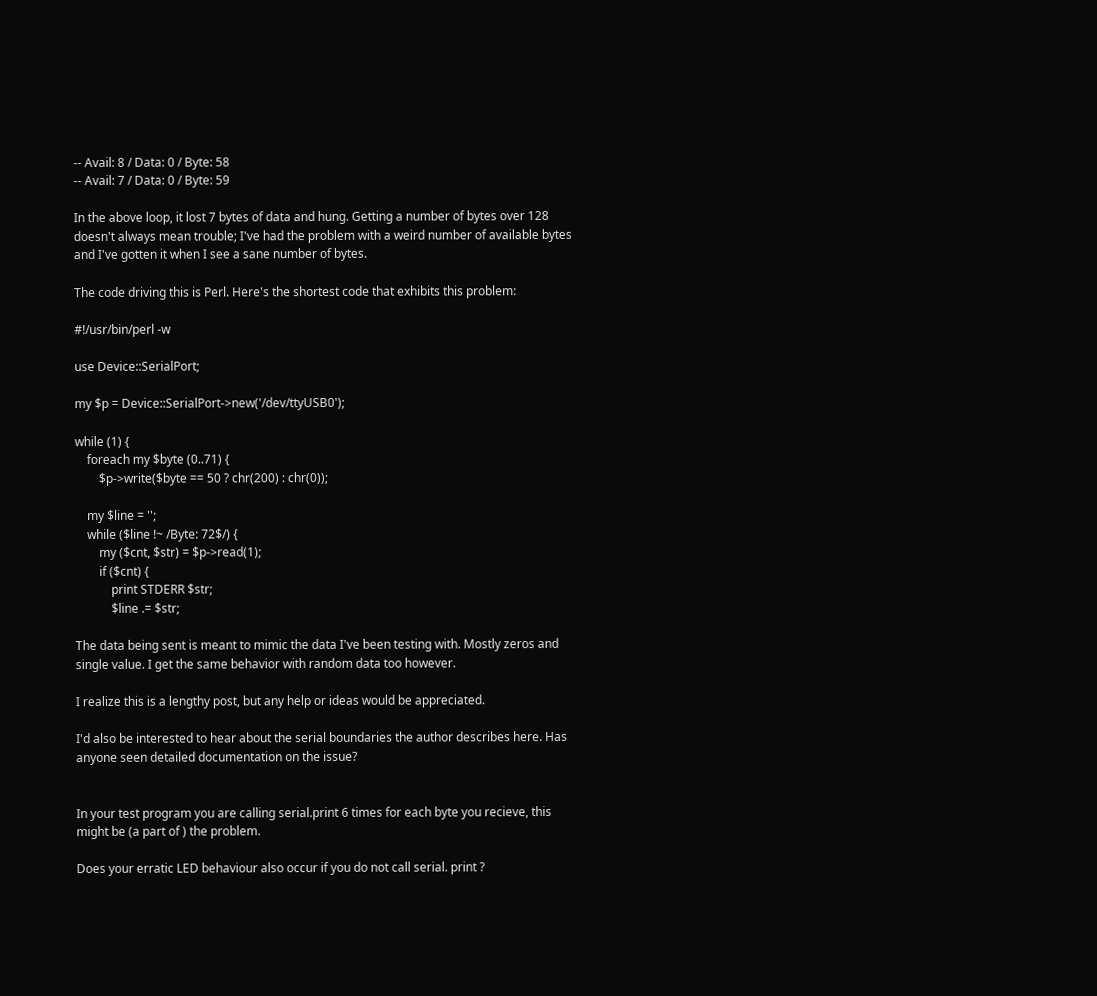-- Avail: 8 / Data: 0 / Byte: 58
-- Avail: 7 / Data: 0 / Byte: 59

In the above loop, it lost 7 bytes of data and hung. Getting a number of bytes over 128 doesn't always mean trouble; I've had the problem with a weird number of available bytes and I've gotten it when I see a sane number of bytes.

The code driving this is Perl. Here's the shortest code that exhibits this problem:

#!/usr/bin/perl -w

use Device::SerialPort;

my $p = Device::SerialPort->new('/dev/ttyUSB0');

while (1) {
    foreach my $byte (0..71) {
        $p->write($byte == 50 ? chr(200) : chr(0));

    my $line = '';
    while ($line !~ /Byte: 72$/) {
        my ($cnt, $str) = $p->read(1);
        if ($cnt) {
            print STDERR $str;
            $line .= $str;

The data being sent is meant to mimic the data I've been testing with. Mostly zeros and single value. I get the same behavior with random data too however.

I realize this is a lengthy post, but any help or ideas would be appreciated.

I'd also be interested to hear about the serial boundaries the author describes here. Has anyone seen detailed documentation on the issue?


In your test program you are calling serial.print 6 times for each byte you recieve, this might be (a part of ) the problem.

Does your erratic LED behaviour also occur if you do not call serial. print ?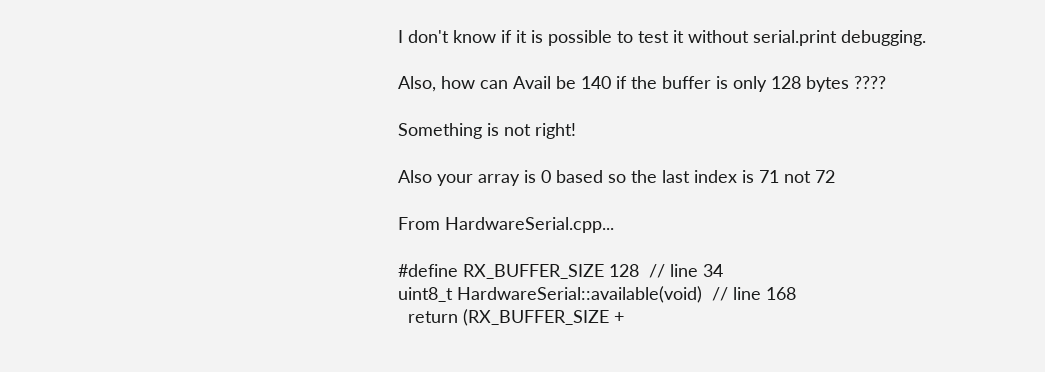I don't know if it is possible to test it without serial.print debugging.

Also, how can Avail be 140 if the buffer is only 128 bytes ????

Something is not right!

Also your array is 0 based so the last index is 71 not 72

From HardwareSerial.cpp...

#define RX_BUFFER_SIZE 128  // line 34
uint8_t HardwareSerial::available(void)  // line 168
  return (RX_BUFFER_SIZE +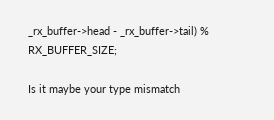_rx_buffer->head - _rx_buffer->tail) % RX_BUFFER_SIZE;

Is it maybe your type mismatch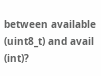between available (uint8_t) and avail (int)?